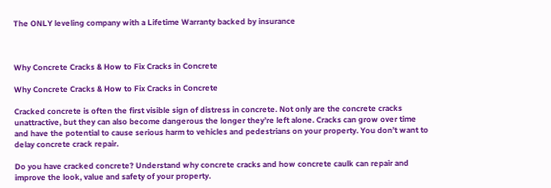The ONLY leveling company with a Lifetime Warranty backed by insurance



Why Concrete Cracks & How to Fix Cracks in Concrete

Why Concrete Cracks & How to Fix Cracks in Concrete

Cracked concrete is often the first visible sign of distress in concrete. Not only are the concrete cracks unattractive, but they can also become dangerous the longer they’re left alone. Cracks can grow over time and have the potential to cause serious harm to vehicles and pedestrians on your property. You don’t want to delay concrete crack repair.

Do you have cracked concrete? Understand why concrete cracks and how concrete caulk can repair and improve the look, value and safety of your property.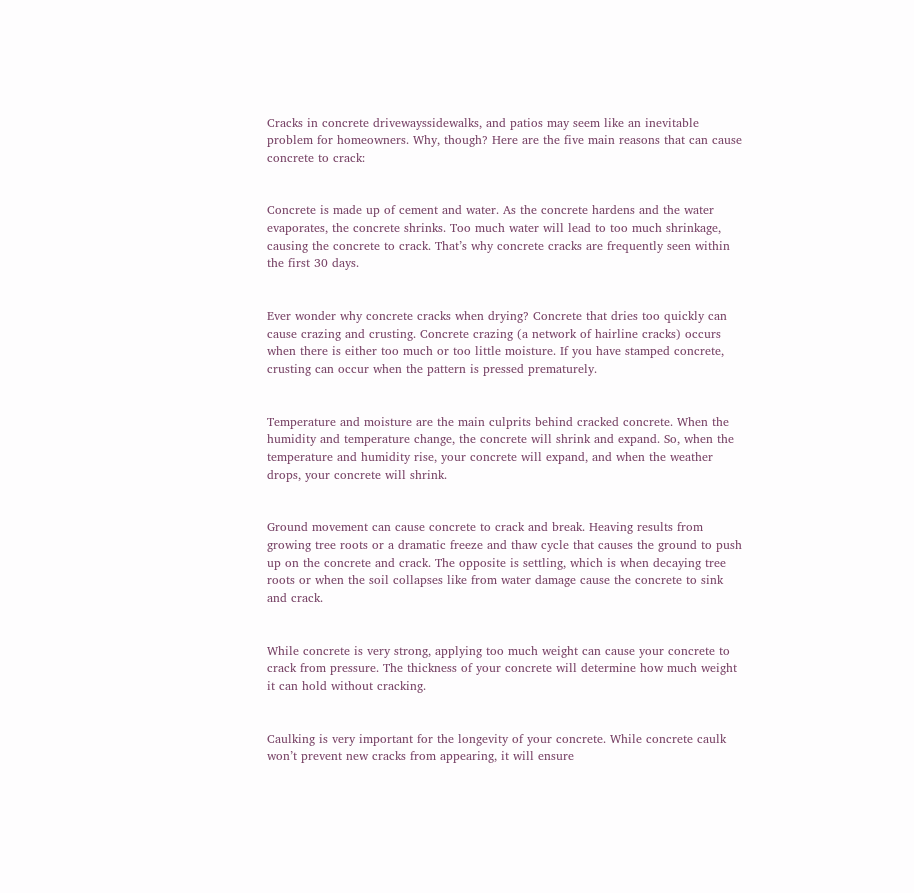Cracks in concrete drivewayssidewalks, and patios may seem like an inevitable problem for homeowners. Why, though? Here are the five main reasons that can cause concrete to crack:


Concrete is made up of cement and water. As the concrete hardens and the water evaporates, the concrete shrinks. Too much water will lead to too much shrinkage, causing the concrete to crack. That’s why concrete cracks are frequently seen within the first 30 days.


Ever wonder why concrete cracks when drying? Concrete that dries too quickly can cause crazing and crusting. Concrete crazing (a network of hairline cracks) occurs when there is either too much or too little moisture. If you have stamped concrete, crusting can occur when the pattern is pressed prematurely.


Temperature and moisture are the main culprits behind cracked concrete. When the humidity and temperature change, the concrete will shrink and expand. So, when the temperature and humidity rise, your concrete will expand, and when the weather drops, your concrete will shrink.


Ground movement can cause concrete to crack and break. Heaving results from growing tree roots or a dramatic freeze and thaw cycle that causes the ground to push up on the concrete and crack. The opposite is settling, which is when decaying tree roots or when the soil collapses like from water damage cause the concrete to sink and crack.


While concrete is very strong, applying too much weight can cause your concrete to crack from pressure. The thickness of your concrete will determine how much weight it can hold without cracking.


Caulking is very important for the longevity of your concrete. While concrete caulk won’t prevent new cracks from appearing, it will ensure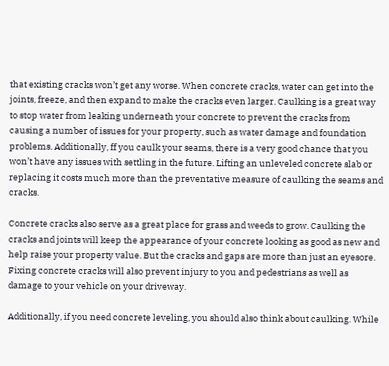that existing cracks won’t get any worse. When concrete cracks, water can get into the joints, freeze, and then expand to make the cracks even larger. Caulking is a great way to stop water from leaking underneath your concrete to prevent the cracks from causing a number of issues for your property, such as water damage and foundation problems. Additionally, ff you caulk your seams, there is a very good chance that you won’t have any issues with settling in the future. Lifting an unleveled concrete slab or replacing it costs much more than the preventative measure of caulking the seams and cracks.

Concrete cracks also serve as a great place for grass and weeds to grow. Caulking the cracks and joints will keep the appearance of your concrete looking as good as new and help raise your property value. But the cracks and gaps are more than just an eyesore. Fixing concrete cracks will also prevent injury to you and pedestrians as well as damage to your vehicle on your driveway.

Additionally, if you need concrete leveling, you should also think about caulking. While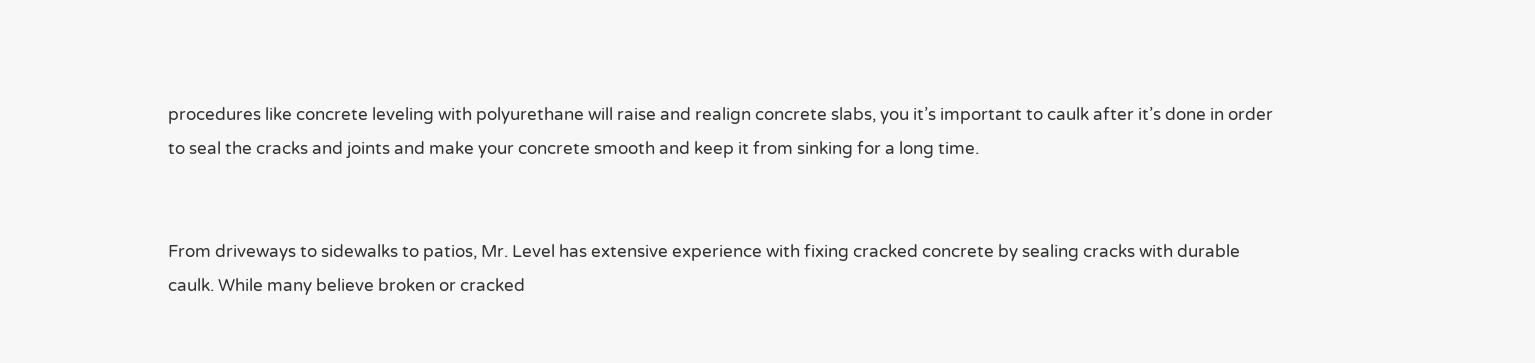procedures like concrete leveling with polyurethane will raise and realign concrete slabs, you it’s important to caulk after it’s done in order to seal the cracks and joints and make your concrete smooth and keep it from sinking for a long time.


From driveways to sidewalks to patios, Mr. Level has extensive experience with fixing cracked concrete by sealing cracks with durable caulk. While many believe broken or cracked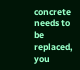concrete needs to be replaced, you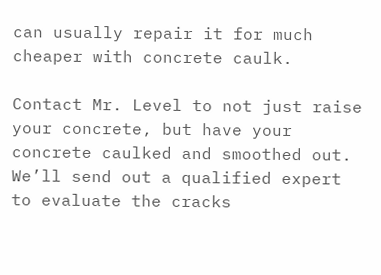can usually repair it for much cheaper with concrete caulk.

Contact Mr. Level to not just raise your concrete, but have your concrete caulked and smoothed out. We’ll send out a qualified expert to evaluate the cracks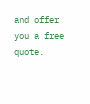and offer you a free quote.